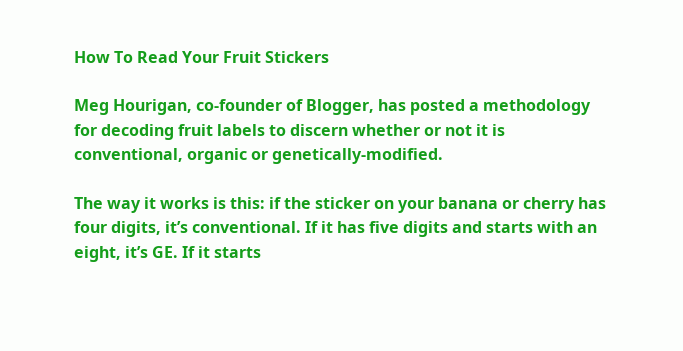How To Read Your Fruit Stickers

Meg Hourigan, co-founder of Blogger, has posted a methodology for decoding fruit labels to discern whether or not it is conventional, organic or genetically-modified.

The way it works is this: if the sticker on your banana or cherry has four digits, it’s conventional. If it has five digits and starts with an eight, it’s GE. If it starts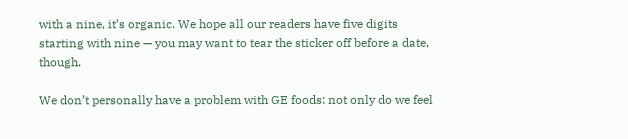with a nine, it’s organic. We hope all our readers have five digits starting with nine — you may want to tear the sticker off before a date, though.

We don’t personally have a problem with GE foods: not only do we feel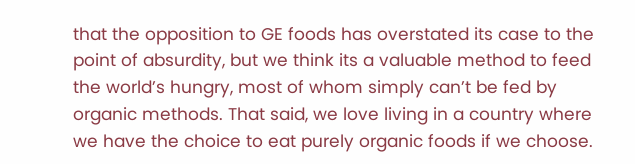that the opposition to GE foods has overstated its case to the point of absurdity, but we think its a valuable method to feed the world’s hungry, most of whom simply can’t be fed by organic methods. That said, we love living in a country where we have the choice to eat purely organic foods if we choose.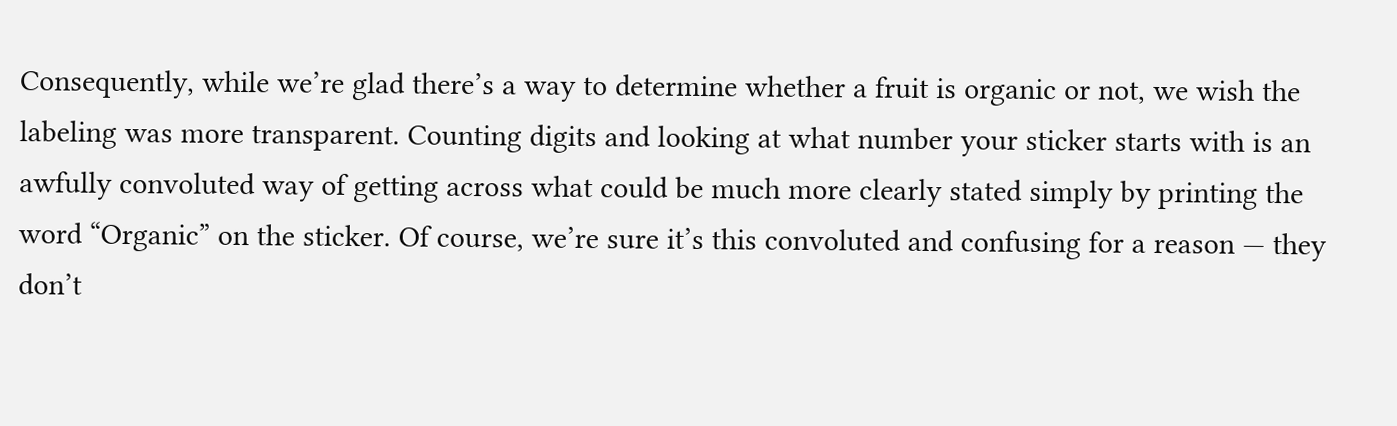Consequently, while we’re glad there’s a way to determine whether a fruit is organic or not, we wish the labeling was more transparent. Counting digits and looking at what number your sticker starts with is an awfully convoluted way of getting across what could be much more clearly stated simply by printing the word “Organic” on the sticker. Of course, we’re sure it’s this convoluted and confusing for a reason — they don’t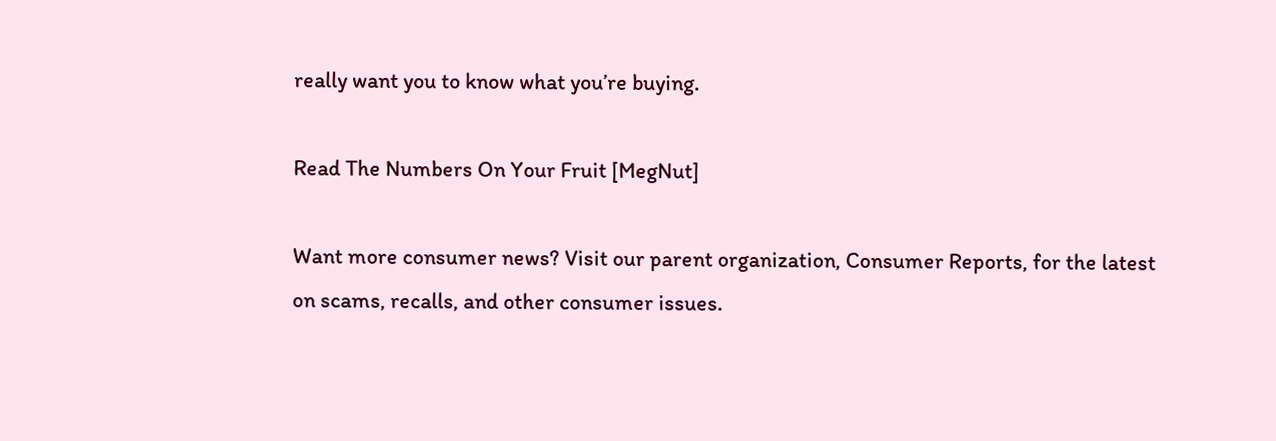really want you to know what you’re buying.

Read The Numbers On Your Fruit [MegNut]

Want more consumer news? Visit our parent organization, Consumer Reports, for the latest on scams, recalls, and other consumer issues.